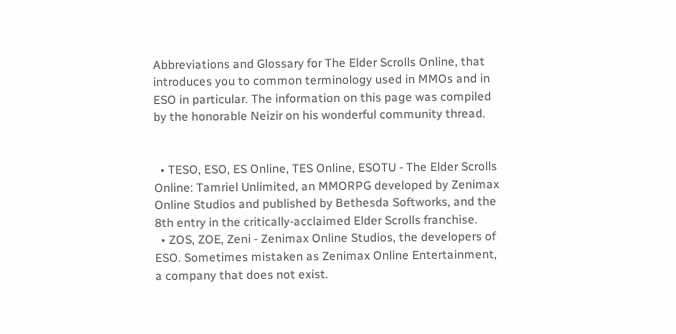Abbreviations and Glossary for The Elder Scrolls Online, that introduces you to common terminology used in MMOs and in ESO in particular. The information on this page was compiled by the honorable Neizir on his wonderful community thread.


  • TESO, ESO, ES Online, TES Online, ESOTU - The Elder Scrolls Online: Tamriel Unlimited, an MMORPG developed by Zenimax Online Studios and published by Bethesda Softworks, and the 8th entry in the critically-acclaimed Elder Scrolls franchise.
  • ZOS, ZOE, Zeni - Zenimax Online Studios, the developers of ESO. Sometimes mistaken as Zenimax Online Entertainment, a company that does not exist.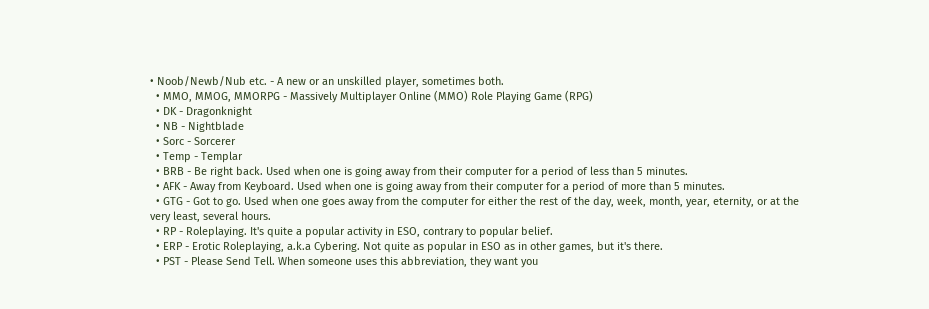• Noob/Newb/Nub etc. - A new or an unskilled player, sometimes both.
  • MMO, MMOG, MMORPG - Massively Multiplayer Online (MMO) Role Playing Game (RPG)
  • DK - Dragonknight
  • NB - Nightblade
  • Sorc - Sorcerer
  • Temp - Templar
  • BRB - Be right back. Used when one is going away from their computer for a period of less than 5 minutes.
  • AFK - Away from Keyboard. Used when one is going away from their computer for a period of more than 5 minutes.
  • GTG - Got to go. Used when one goes away from the computer for either the rest of the day, week, month, year, eternity, or at the very least, several hours.
  • RP - Roleplaying. It's quite a popular activity in ESO, contrary to popular belief.
  • ERP - Erotic Roleplaying, a.k.a Cybering. Not quite as popular in ESO as in other games, but it's there.
  • PST - Please Send Tell. When someone uses this abbreviation, they want you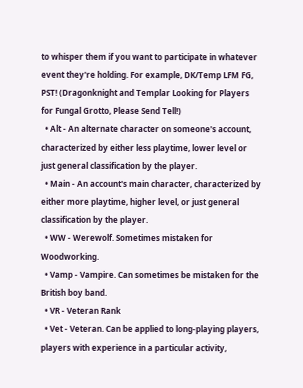to whisper them if you want to participate in whatever event they're holding. For example, DK/Temp LFM FG, PST! (Dragonknight and Templar Looking for Players for Fungal Grotto, Please Send Tell!)
  • Alt - An alternate character on someone's account, characterized by either less playtime, lower level or just general classification by the player.
  • Main - An account's main character, characterized by either more playtime, higher level, or just general classification by the player.
  • WW - Werewolf. Sometimes mistaken for Woodworking.
  • Vamp - Vampire. Can sometimes be mistaken for the British boy band.
  • VR - Veteran Rank
  • Vet - Veteran. Can be applied to long-playing players, players with experience in a particular activity,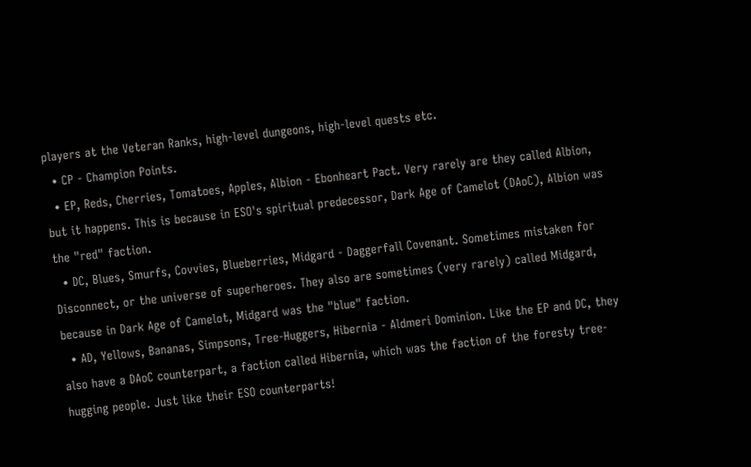players at the Veteran Ranks, high-level dungeons, high-level quests etc.
  • CP - Champion Points.
  • EP, Reds, Cherries, Tomatoes, Apples, Albion - Ebonheart Pact. Very rarely are they called Albion, but it happens. This is because in ESO's spiritual predecessor, Dark Age of Camelot (DAoC), Albion was the "red" faction.
  • DC, Blues, Smurfs, Covvies, Blueberries, Midgard - Daggerfall Covenant. Sometimes mistaken for Disconnect, or the universe of superheroes. They also are sometimes (very rarely) called Midgard, because in Dark Age of Camelot, Midgard was the "blue" faction.
  • AD, Yellows, Bananas, Simpsons, Tree-Huggers, Hibernia - Aldmeri Dominion. Like the EP and DC, they also have a DAoC counterpart, a faction called Hibernia, which was the faction of the foresty tree-hugging people. Just like their ESO counterparts!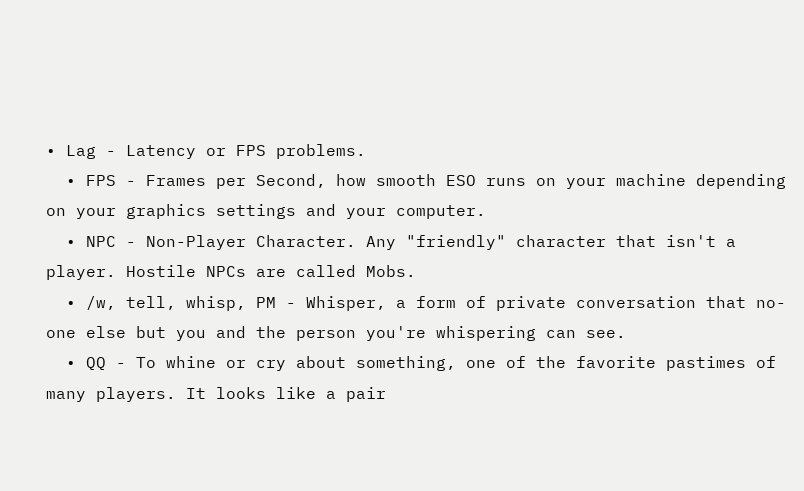• Lag - Latency or FPS problems.
  • FPS - Frames per Second, how smooth ESO runs on your machine depending on your graphics settings and your computer.
  • NPC - Non-Player Character. Any "friendly" character that isn't a player. Hostile NPCs are called Mobs.
  • /w, tell, whisp, PM - Whisper, a form of private conversation that no-one else but you and the person you're whispering can see.
  • QQ - To whine or cry about something, one of the favorite pastimes of many players. It looks like a pair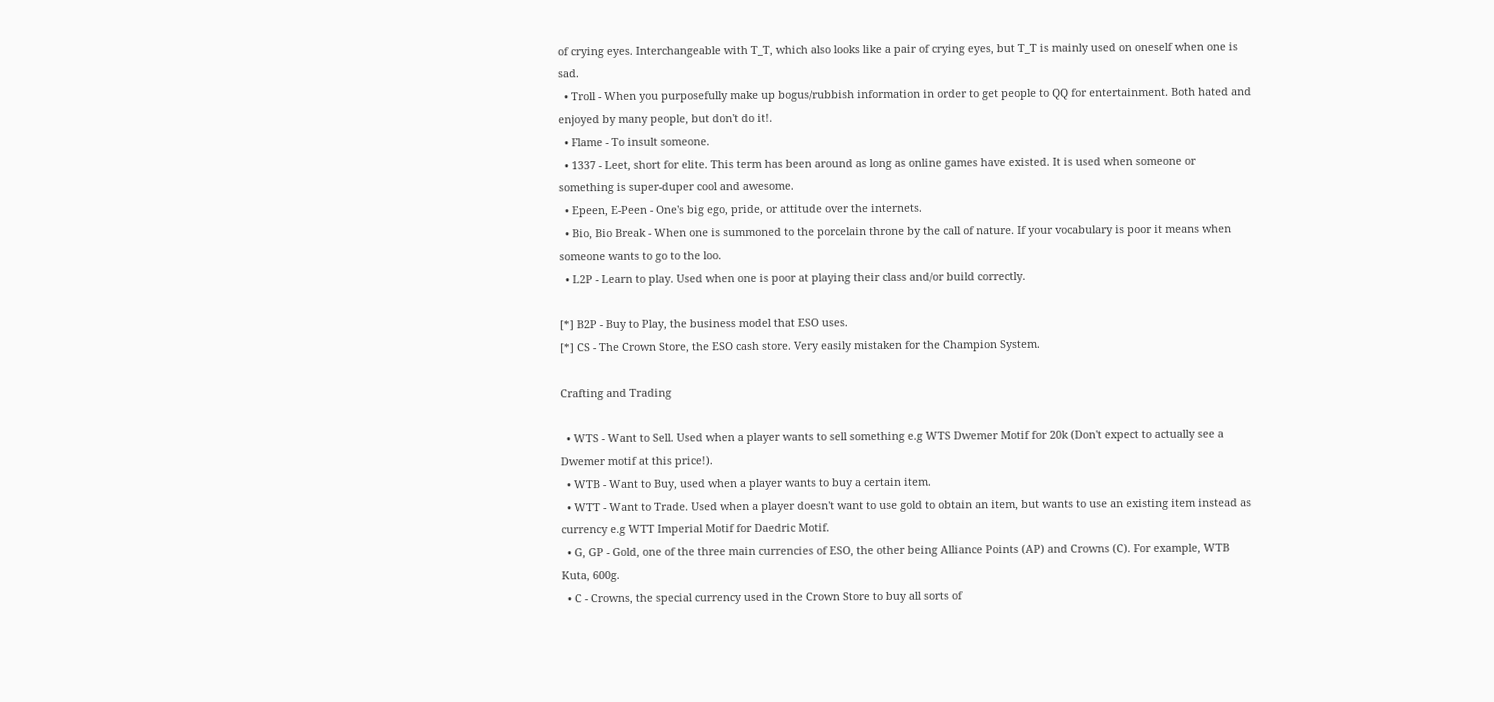of crying eyes. Interchangeable with T_T, which also looks like a pair of crying eyes, but T_T is mainly used on oneself when one is sad.
  • Troll - When you purposefully make up bogus/rubbish information in order to get people to QQ for entertainment. Both hated and enjoyed by many people, but don't do it!.
  • Flame - To insult someone.
  • 1337 - Leet, short for elite. This term has been around as long as online games have existed. It is used when someone or something is super-duper cool and awesome.
  • Epeen, E-Peen - One's big ego, pride, or attitude over the internets.
  • Bio, Bio Break - When one is summoned to the porcelain throne by the call of nature. If your vocabulary is poor it means when someone wants to go to the loo.
  • L2P - Learn to play. Used when one is poor at playing their class and/or build correctly.

[*] B2P - Buy to Play, the business model that ESO uses.
[*] CS - The Crown Store, the ESO cash store. Very easily mistaken for the Champion System.

Crafting and Trading

  • WTS - Want to Sell. Used when a player wants to sell something e.g WTS Dwemer Motif for 20k (Don't expect to actually see a Dwemer motif at this price!).
  • WTB - Want to Buy, used when a player wants to buy a certain item.
  • WTT - Want to Trade. Used when a player doesn't want to use gold to obtain an item, but wants to use an existing item instead as currency e.g WTT Imperial Motif for Daedric Motif.
  • G, GP - Gold, one of the three main currencies of ESO, the other being Alliance Points (AP) and Crowns (C). For example, WTB Kuta, 600g.
  • C - Crowns, the special currency used in the Crown Store to buy all sorts of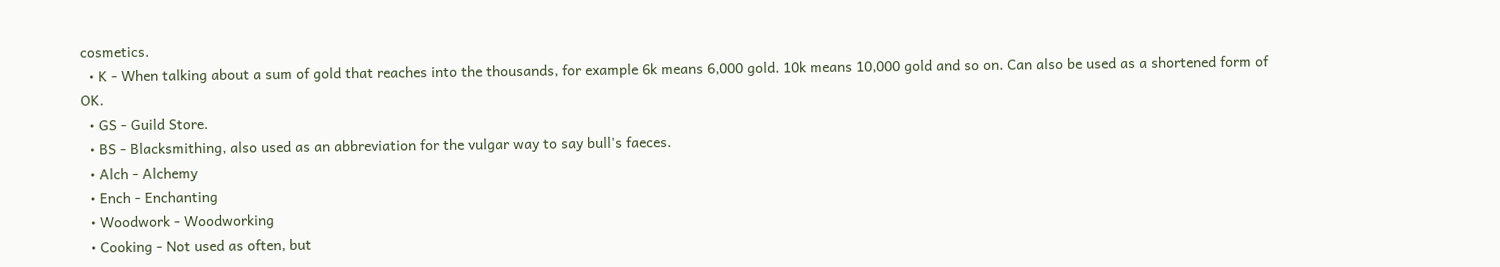cosmetics.
  • K - When talking about a sum of gold that reaches into the thousands, for example 6k means 6,000 gold. 10k means 10,000 gold and so on. Can also be used as a shortened form of OK.
  • GS - Guild Store.
  • BS - Blacksmithing, also used as an abbreviation for the vulgar way to say bull's faeces.
  • Alch - Alchemy
  • Ench - Enchanting
  • Woodwork - Woodworking
  • Cooking - Not used as often, but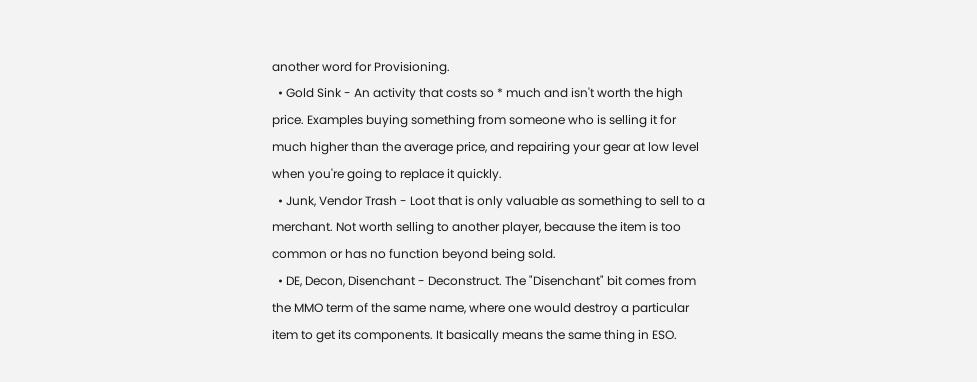another word for Provisioning.
  • Gold Sink - An activity that costs so * much and isn't worth the high price. Examples buying something from someone who is selling it for much higher than the average price, and repairing your gear at low level when you're going to replace it quickly.
  • Junk, Vendor Trash - Loot that is only valuable as something to sell to a merchant. Not worth selling to another player, because the item is too common or has no function beyond being sold.
  • DE, Decon, Disenchant - Deconstruct. The "Disenchant" bit comes from the MMO term of the same name, where one would destroy a particular item to get its components. It basically means the same thing in ESO.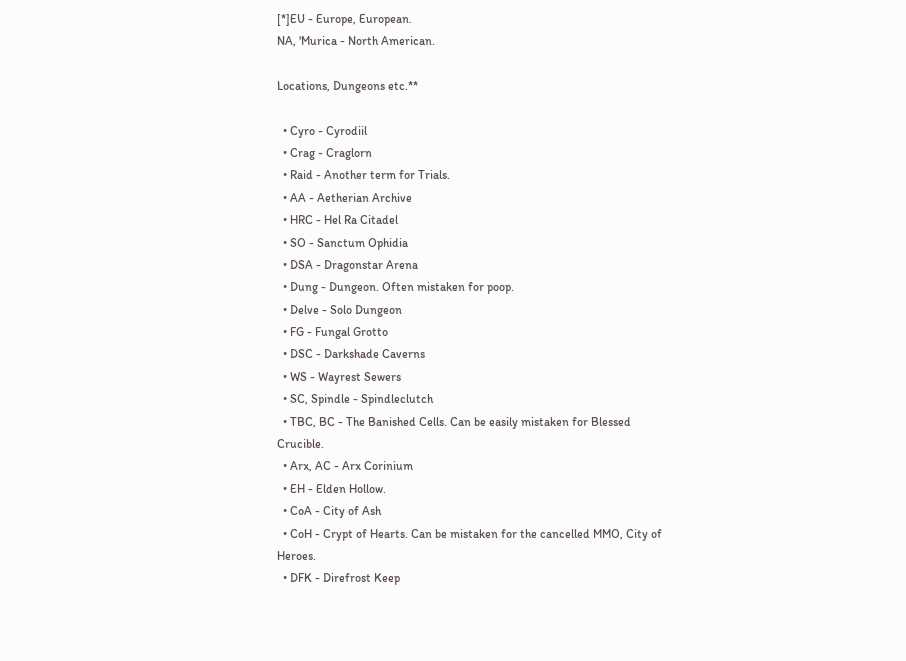[*]EU - Europe, European.
NA, 'Murica - North American.

Locations, Dungeons etc.**

  • Cyro - Cyrodiil
  • Crag - Craglorn
  • Raid - Another term for Trials.
  • AA - Aetherian Archive
  • HRC - Hel Ra Citadel
  • SO - Sanctum Ophidia
  • DSA - Dragonstar Arena
  • Dung - Dungeon. Often mistaken for poop.
  • Delve - Solo Dungeon
  • FG - Fungal Grotto
  • DSC - Darkshade Caverns
  • WS - Wayrest Sewers
  • SC, Spindle - Spindleclutch
  • TBC, BC - The Banished Cells. Can be easily mistaken for Blessed Crucible.
  • Arx, AC - Arx Corinium
  • EH - Elden Hollow.
  • CoA - City of Ash
  • CoH - Crypt of Hearts. Can be mistaken for the cancelled MMO, City of Heroes.
  • DFK - Direfrost Keep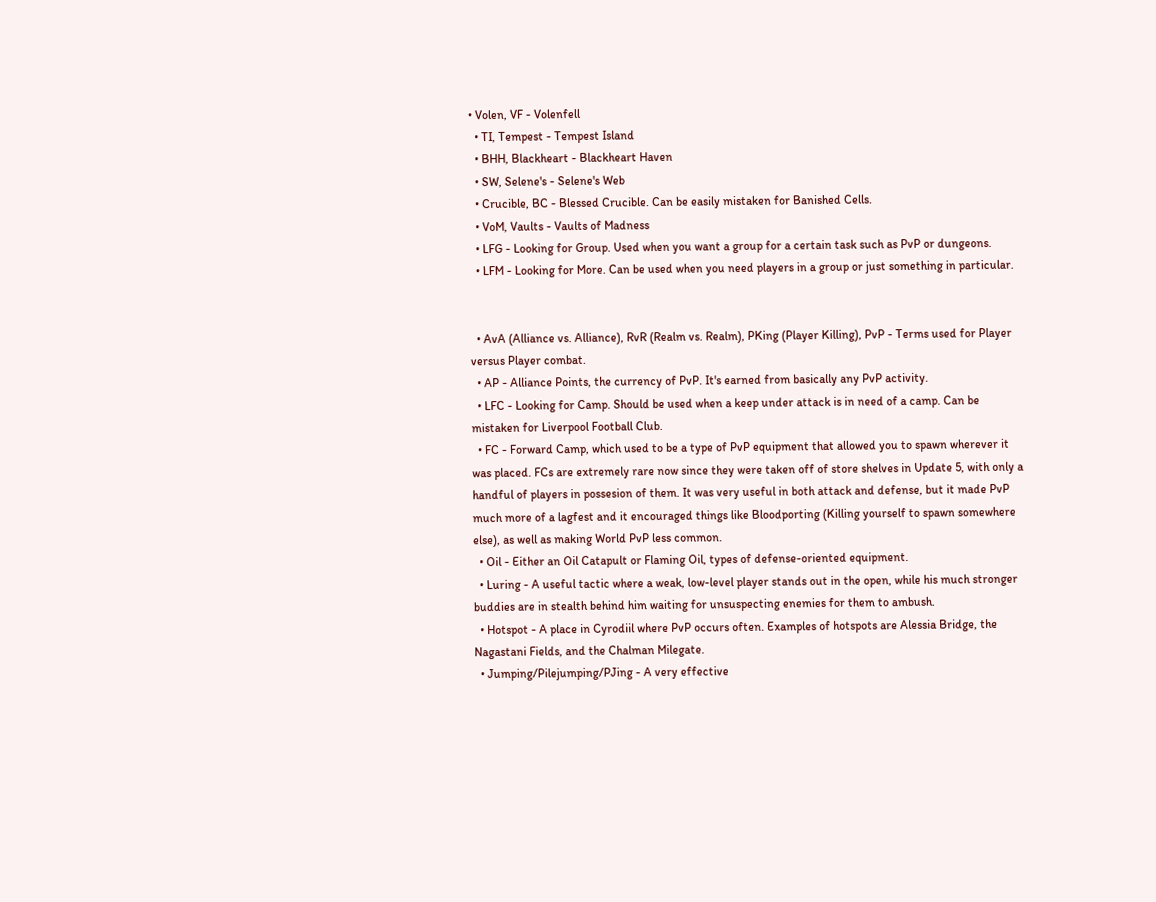• Volen, VF - Volenfell
  • TI, Tempest - Tempest Island
  • BHH, Blackheart - Blackheart Haven
  • SW, Selene's - Selene's Web
  • Crucible, BC - Blessed Crucible. Can be easily mistaken for Banished Cells.
  • VoM, Vaults - Vaults of Madness
  • LFG - Looking for Group. Used when you want a group for a certain task such as PvP or dungeons.
  • LFM - Looking for More. Can be used when you need players in a group or just something in particular.


  • AvA (Alliance vs. Alliance), RvR (Realm vs. Realm), PKing (Player Killing), PvP - Terms used for Player versus Player combat.
  • AP - Alliance Points, the currency of PvP. It's earned from basically any PvP activity.
  • LFC - Looking for Camp. Should be used when a keep under attack is in need of a camp. Can be mistaken for Liverpool Football Club.
  • FC - Forward Camp, which used to be a type of PvP equipment that allowed you to spawn wherever it was placed. FCs are extremely rare now since they were taken off of store shelves in Update 5, with only a handful of players in possesion of them. It was very useful in both attack and defense, but it made PvP much more of a lagfest and it encouraged things like Bloodporting (Killing yourself to spawn somewhere else), as well as making World PvP less common.
  • Oil - Either an Oil Catapult or Flaming Oil, types of defense-oriented equipment.
  • Luring - A useful tactic where a weak, low-level player stands out in the open, while his much stronger buddies are in stealth behind him waiting for unsuspecting enemies for them to ambush.
  • Hotspot - A place in Cyrodiil where PvP occurs often. Examples of hotspots are Alessia Bridge, the Nagastani Fields, and the Chalman Milegate.
  • Jumping/Pilejumping/PJing - A very effective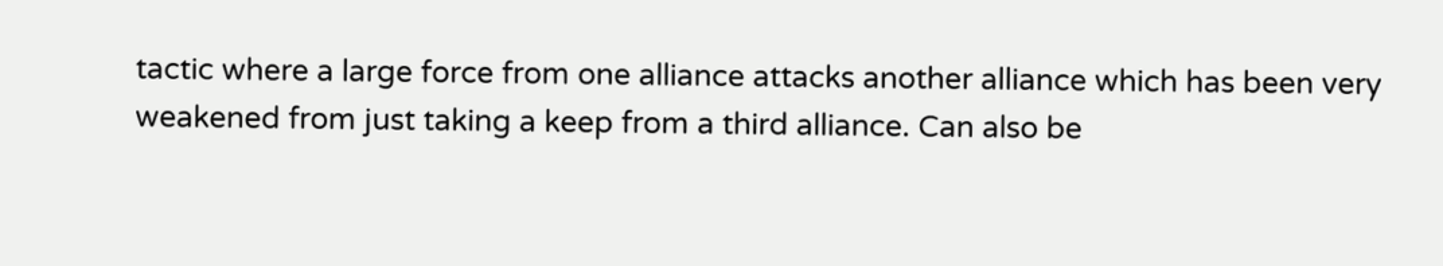tactic where a large force from one alliance attacks another alliance which has been very weakened from just taking a keep from a third alliance. Can also be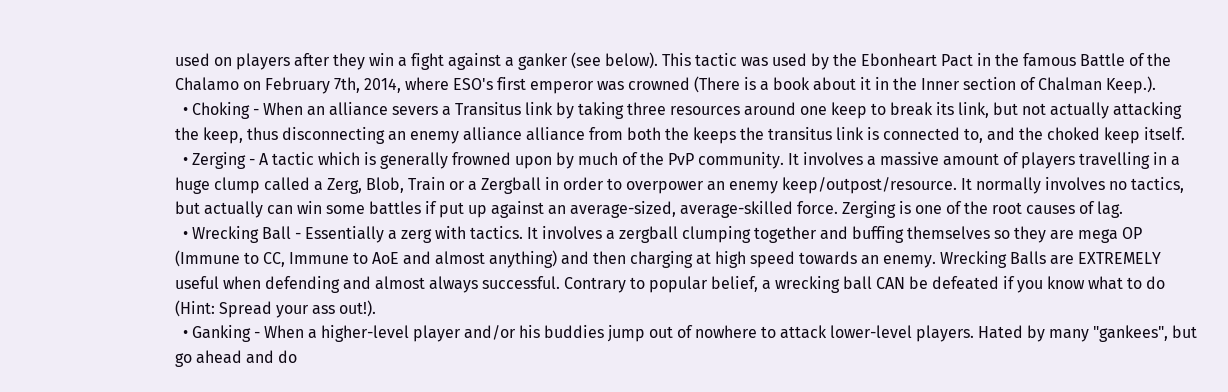used on players after they win a fight against a ganker (see below). This tactic was used by the Ebonheart Pact in the famous Battle of the Chalamo on February 7th, 2014, where ESO's first emperor was crowned (There is a book about it in the Inner section of Chalman Keep.).
  • Choking - When an alliance severs a Transitus link by taking three resources around one keep to break its link, but not actually attacking the keep, thus disconnecting an enemy alliance alliance from both the keeps the transitus link is connected to, and the choked keep itself.
  • Zerging - A tactic which is generally frowned upon by much of the PvP community. It involves a massive amount of players travelling in a huge clump called a Zerg, Blob, Train or a Zergball in order to overpower an enemy keep/outpost/resource. It normally involves no tactics, but actually can win some battles if put up against an average-sized, average-skilled force. Zerging is one of the root causes of lag.
  • Wrecking Ball - Essentially a zerg with tactics. It involves a zergball clumping together and buffing themselves so they are mega OP (Immune to CC, Immune to AoE and almost anything) and then charging at high speed towards an enemy. Wrecking Balls are EXTREMELY useful when defending and almost always successful. Contrary to popular belief, a wrecking ball CAN be defeated if you know what to do (Hint: Spread your ass out!).
  • Ganking - When a higher-level player and/or his buddies jump out of nowhere to attack lower-level players. Hated by many "gankees", but go ahead and do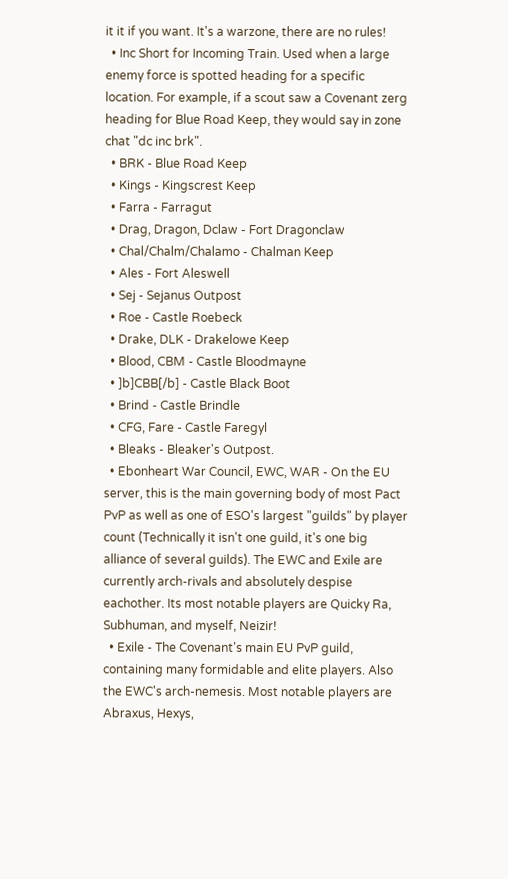it it if you want. It's a warzone, there are no rules!
  • Inc Short for Incoming Train. Used when a large enemy force is spotted heading for a specific location. For example, if a scout saw a Covenant zerg heading for Blue Road Keep, they would say in zone chat "dc inc brk".
  • BRK - Blue Road Keep
  • Kings - Kingscrest Keep
  • Farra - Farragut
  • Drag, Dragon, Dclaw - Fort Dragonclaw
  • Chal/Chalm/Chalamo - Chalman Keep
  • Ales - Fort Aleswell
  • Sej - Sejanus Outpost
  • Roe - Castle Roebeck
  • Drake, DLK - Drakelowe Keep
  • Blood, CBM - Castle Bloodmayne
  • ]b]CBB[/b] - Castle Black Boot
  • Brind - Castle Brindle
  • CFG, Fare - Castle Faregyl
  • Bleaks - Bleaker's Outpost.
  • Ebonheart War Council, EWC, WAR - On the EU server, this is the main governing body of most Pact PvP as well as one of ESO's largest "guilds" by player count (Technically it isn't one guild, it's one big alliance of several guilds). The EWC and Exile are currently arch-rivals and absolutely despise eachother. Its most notable players are Quicky Ra, Subhuman, and myself, Neizir!
  • Exile - The Covenant's main EU PvP guild, containing many formidable and elite players. Also the EWC's arch-nemesis. Most notable players are Abraxus, Hexys,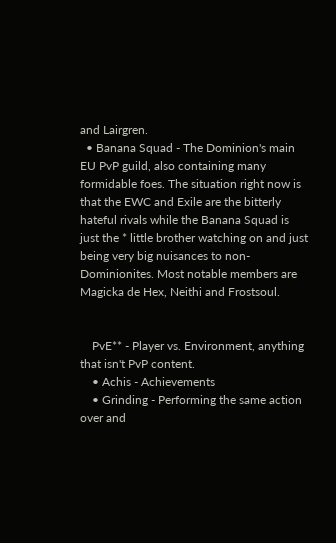and Lairgren.
  • Banana Squad - The Dominion's main EU PvP guild, also containing many formidable foes. The situation right now is that the EWC and Exile are the bitterly hateful rivals while the Banana Squad is just the * little brother watching on and just being very big nuisances to non-Dominionites. Most notable members are Magicka de Hex, Neithi and Frostsoul.


    PvE** - Player vs. Environment, anything that isn't PvP content.
    • Achis - Achievements
    • Grinding - Performing the same action over and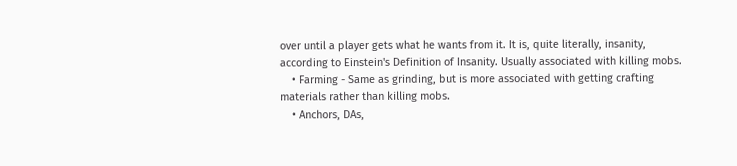over until a player gets what he wants from it. It is, quite literally, insanity, according to Einstein's Definition of Insanity. Usually associated with killing mobs.
    • Farming - Same as grinding, but is more associated with getting crafting materials rather than killing mobs.
    • Anchors, DAs,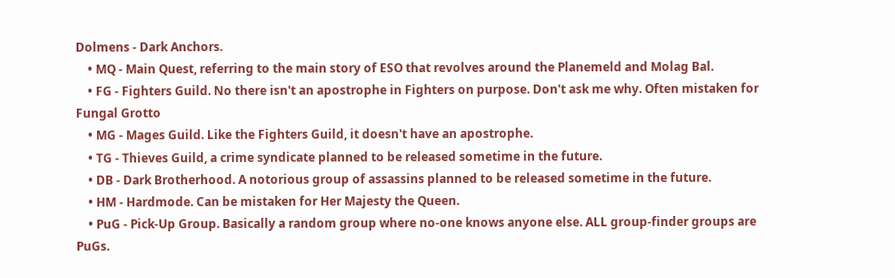Dolmens - Dark Anchors.
    • MQ - Main Quest, referring to the main story of ESO that revolves around the Planemeld and Molag Bal.
    • FG - Fighters Guild. No there isn't an apostrophe in Fighters on purpose. Don't ask me why. Often mistaken for Fungal Grotto
    • MG - Mages Guild. Like the Fighters Guild, it doesn't have an apostrophe.
    • TG - Thieves Guild, a crime syndicate planned to be released sometime in the future.
    • DB - Dark Brotherhood. A notorious group of assassins planned to be released sometime in the future.
    • HM - Hardmode. Can be mistaken for Her Majesty the Queen.
    • PuG - Pick-Up Group. Basically a random group where no-one knows anyone else. ALL group-finder groups are PuGs.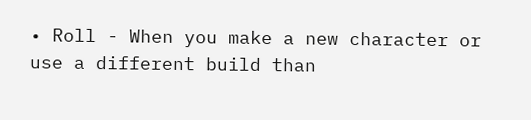• Roll - When you make a new character or use a different build than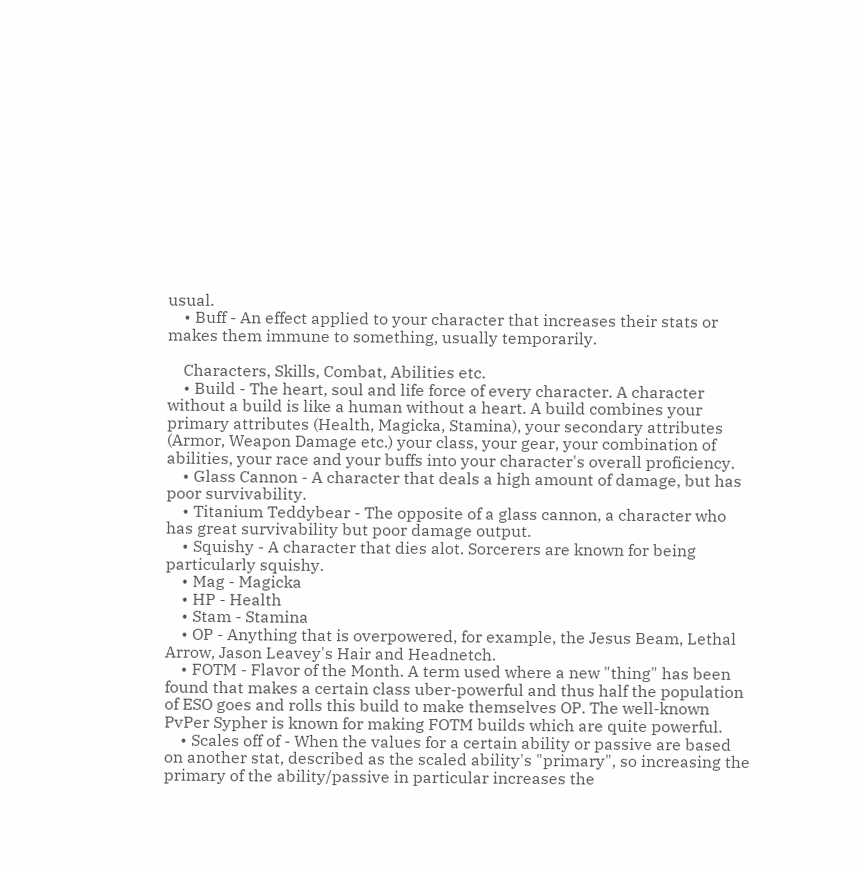usual.
    • Buff - An effect applied to your character that increases their stats or makes them immune to something, usually temporarily.

    Characters, Skills, Combat, Abilities etc.
    • Build - The heart, soul and life force of every character. A character without a build is like a human without a heart. A build combines your primary attributes (Health, Magicka, Stamina), your secondary attributes (Armor, Weapon Damage etc.) your class, your gear, your combination of abilities, your race and your buffs into your character's overall proficiency.
    • Glass Cannon - A character that deals a high amount of damage, but has poor survivability.
    • Titanium Teddybear - The opposite of a glass cannon, a character who has great survivability but poor damage output.
    • Squishy - A character that dies alot. Sorcerers are known for being particularly squishy.
    • Mag - Magicka
    • HP - Health
    • Stam - Stamina
    • OP - Anything that is overpowered, for example, the Jesus Beam, Lethal Arrow, Jason Leavey's Hair and Headnetch.
    • FOTM - Flavor of the Month. A term used where a new "thing" has been found that makes a certain class uber-powerful and thus half the population of ESO goes and rolls this build to make themselves OP. The well-known PvPer Sypher is known for making FOTM builds which are quite powerful.
    • Scales off of - When the values for a certain ability or passive are based on another stat, described as the scaled ability's "primary", so increasing the primary of the ability/passive in particular increases the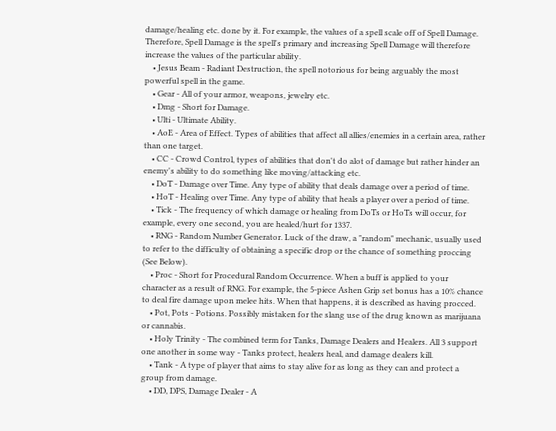damage/healing etc. done by it. For example, the values of a spell scale off of Spell Damage. Therefore, Spell Damage is the spell's primary and increasing Spell Damage will therefore increase the values of the particular ability.
    • Jesus Beam - Radiant Destruction, the spell notorious for being arguably the most powerful spell in the game.
    • Gear - All of your armor, weapons, jewelry etc.
    • Dmg - Short for Damage.
    • Ulti - Ultimate Ability.
    • AoE - Area of Effect. Types of abilities that affect all allies/enemies in a certain area, rather than one target.
    • CC - Crowd Control, types of abilities that don't do alot of damage but rather hinder an enemy's ability to do something like moving/attacking etc.
    • DoT - Damage over Time. Any type of ability that deals damage over a period of time.
    • HoT - Healing over Time. Any type of ability that heals a player over a period of time.
    • Tick - The frequency of which damage or healing from DoTs or HoTs will occur, for example, every one second, you are healed/hurt for 1337.
    • RNG - Random Number Generator. Luck of the draw, a "random" mechanic, usually used to refer to the difficulty of obtaining a specific drop or the chance of something proccing (See Below).
    • Proc - Short for Procedural Random Occurrence. When a buff is applied to your character as a result of RNG. For example, the 5-piece Ashen Grip set bonus has a 10% chance to deal fire damage upon melee hits. When that happens, it is described as having procced.
    • Pot, Pots - Potions. Possibly mistaken for the slang use of the drug known as marijuana or cannabis.
    • Holy Trinity - The combined term for Tanks, Damage Dealers and Healers. All 3 support one another in some way - Tanks protect, healers heal, and damage dealers kill.
    • Tank - A type of player that aims to stay alive for as long as they can and protect a group from damage.
    • DD, DPS, Damage Dealer - A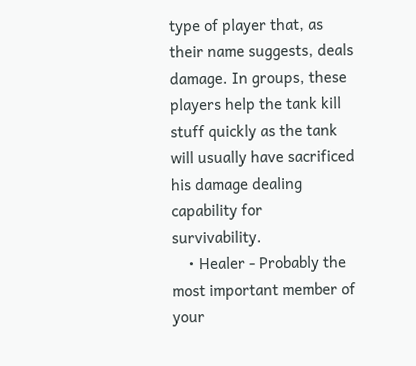type of player that, as their name suggests, deals damage. In groups, these players help the tank kill stuff quickly as the tank will usually have sacrificed his damage dealing capability for survivability.
    • Healer - Probably the most important member of your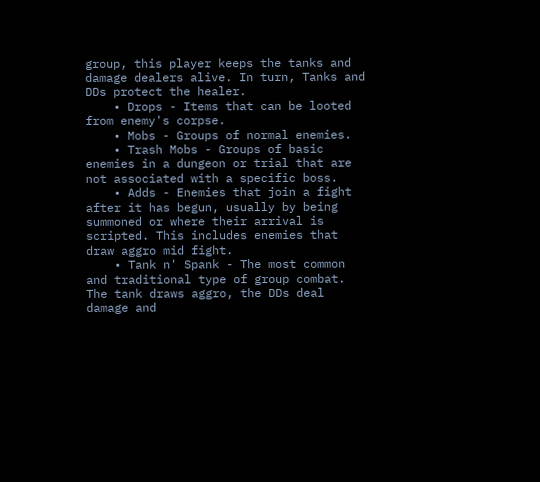group, this player keeps the tanks and damage dealers alive. In turn, Tanks and DDs protect the healer.
    • Drops - Items that can be looted from enemy's corpse.
    • Mobs - Groups of normal enemies.
    • Trash Mobs - Groups of basic enemies in a dungeon or trial that are not associated with a specific boss.
    • Adds - Enemies that join a fight after it has begun, usually by being summoned or where their arrival is scripted. This includes enemies that draw aggro mid fight.
    • Tank n' Spank - The most common and traditional type of group combat. The tank draws aggro, the DDs deal damage and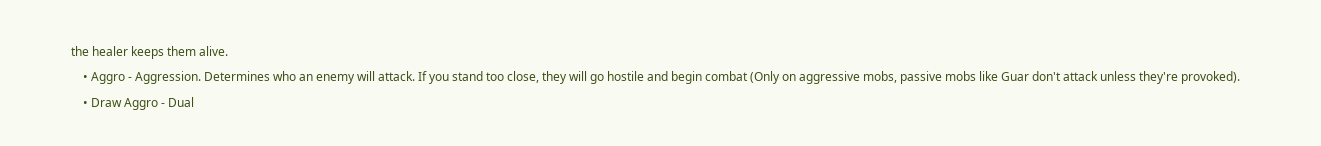the healer keeps them alive.
    • Aggro - Aggression. Determines who an enemy will attack. If you stand too close, they will go hostile and begin combat (Only on aggressive mobs, passive mobs like Guar don't attack unless they're provoked).
    • Draw Aggro - Dual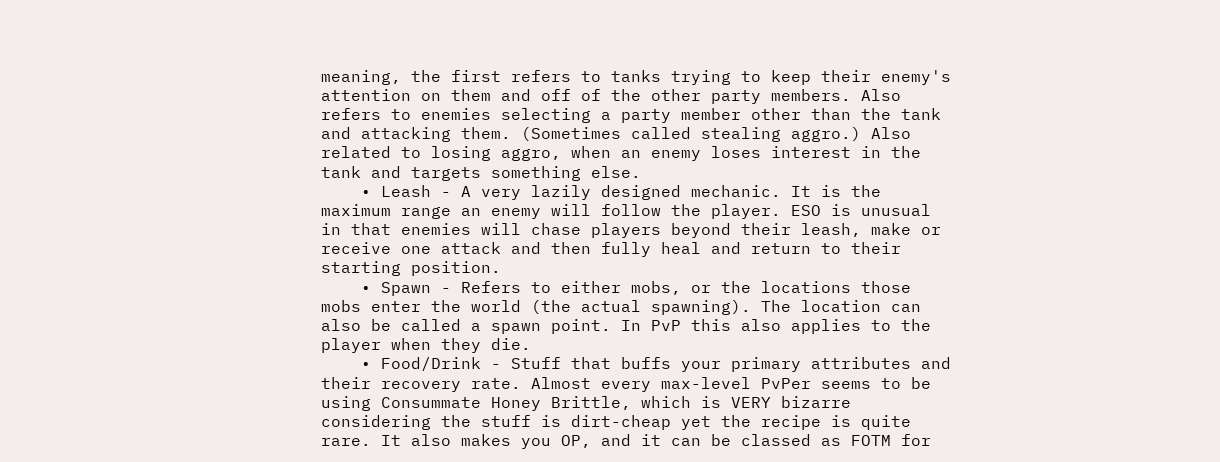meaning, the first refers to tanks trying to keep their enemy's attention on them and off of the other party members. Also refers to enemies selecting a party member other than the tank and attacking them. (Sometimes called stealing aggro.) Also related to losing aggro, when an enemy loses interest in the tank and targets something else.
    • Leash - A very lazily designed mechanic. It is the maximum range an enemy will follow the player. ESO is unusual in that enemies will chase players beyond their leash, make or receive one attack and then fully heal and return to their starting position.
    • Spawn - Refers to either mobs, or the locations those mobs enter the world (the actual spawning). The location can also be called a spawn point. In PvP this also applies to the player when they die.
    • Food/Drink - Stuff that buffs your primary attributes and their recovery rate. Almost every max-level PvPer seems to be using Consummate Honey Brittle, which is VERY bizarre considering the stuff is dirt-cheap yet the recipe is quite rare. It also makes you OP, and it can be classed as FOTM for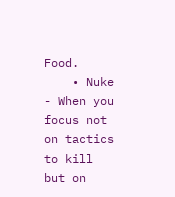Food.
    • Nuke - When you focus not on tactics to kill but on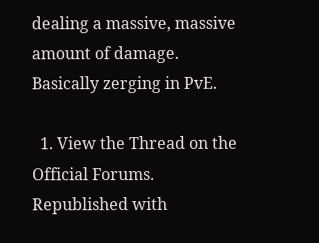dealing a massive, massive amount of damage. Basically zerging in PvE.

  1. View the Thread on the Official Forums. Republished with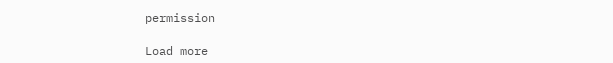permission

Load more